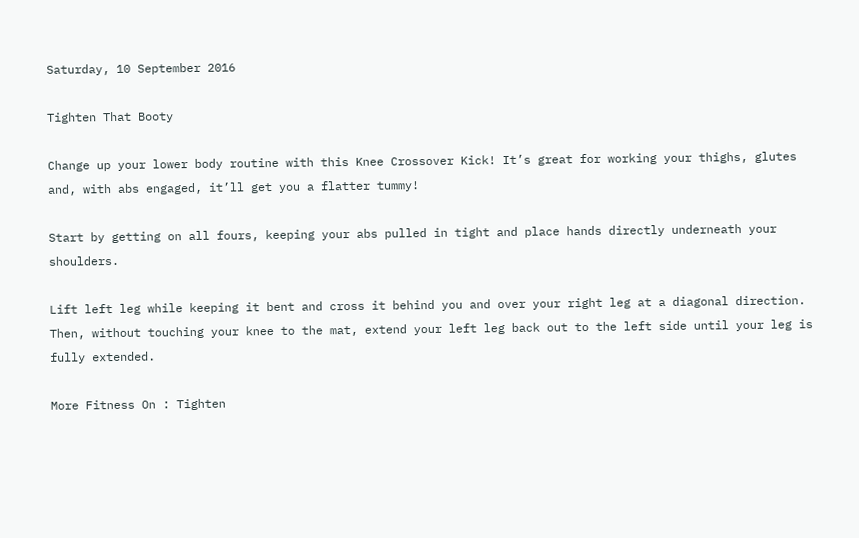Saturday, 10 September 2016

Tighten That Booty

Change up your lower body routine with this Knee Crossover Kick! It’s great for working your thighs, glutes and, with abs engaged, it’ll get you a flatter tummy!

Start by getting on all fours, keeping your abs pulled in tight and place hands directly underneath your shoulders.

Lift left leg while keeping it bent and cross it behind you and over your right leg at a diagonal direction. Then, without touching your knee to the mat, extend your left leg back out to the left side until your leg is fully extended.

More Fitness On : Tighten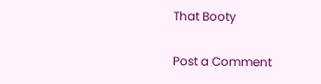That Booty


Post a Comment